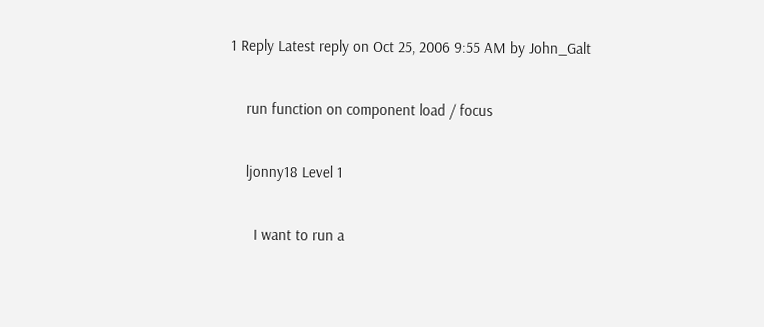1 Reply Latest reply on Oct 25, 2006 9:55 AM by John_Galt

    run function on component load / focus

    ljonny18 Level 1

      I want to run a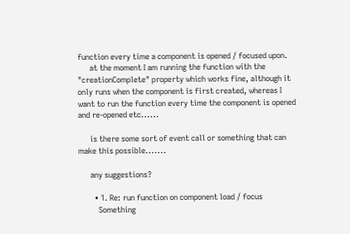function every time a component is opened / focused upon.
      at the moment I am running the function with the "creationComplete" property which works fine, although it only runs when the component is first created, whereas I want to run the function every time the component is opened and re-opened etc......

      is there some sort of event call or something that can make this possible.......

      any suggestions?

        • 1. Re: run function on component load / focus
          Something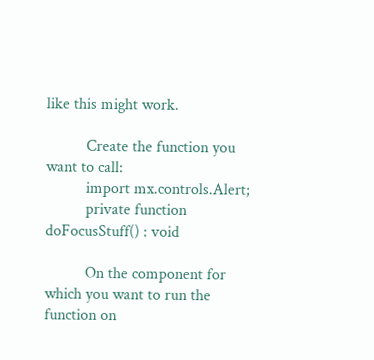like this might work.

          Create the function you want to call:
          import mx.controls.Alert;
          private function doFocusStuff() : void

          On the component for which you want to run the function on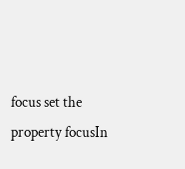focus set the property focusIn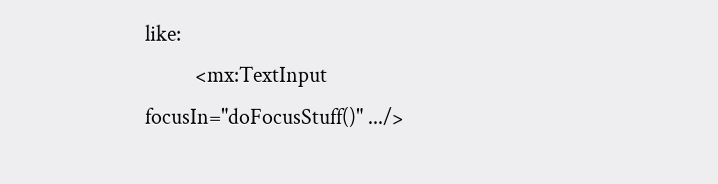like:
          <mx:TextInput focusIn="doFocusStuff()" .../>